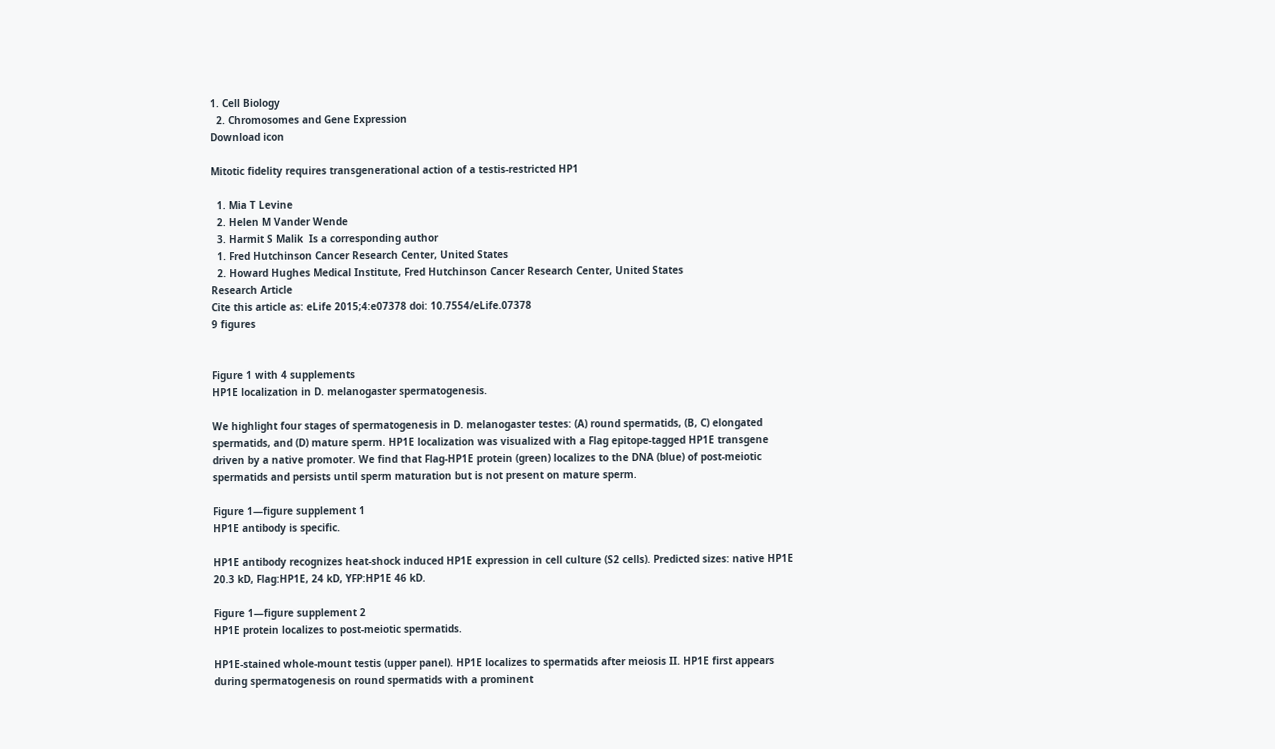1. Cell Biology
  2. Chromosomes and Gene Expression
Download icon

Mitotic fidelity requires transgenerational action of a testis-restricted HP1

  1. Mia T Levine
  2. Helen M Vander Wende
  3. Harmit S Malik  Is a corresponding author
  1. Fred Hutchinson Cancer Research Center, United States
  2. Howard Hughes Medical Institute, Fred Hutchinson Cancer Research Center, United States
Research Article
Cite this article as: eLife 2015;4:e07378 doi: 10.7554/eLife.07378
9 figures


Figure 1 with 4 supplements
HP1E localization in D. melanogaster spermatogenesis.

We highlight four stages of spermatogenesis in D. melanogaster testes: (A) round spermatids, (B, C) elongated spermatids, and (D) mature sperm. HP1E localization was visualized with a Flag epitope-tagged HP1E transgene driven by a native promoter. We find that Flag-HP1E protein (green) localizes to the DNA (blue) of post-meiotic spermatids and persists until sperm maturation but is not present on mature sperm.

Figure 1—figure supplement 1
HP1E antibody is specific.

HP1E antibody recognizes heat-shock induced HP1E expression in cell culture (S2 cells). Predicted sizes: native HP1E 20.3 kD, Flag:HP1E, 24 kD, YFP:HP1E 46 kD.

Figure 1—figure supplement 2
HP1E protein localizes to post-meiotic spermatids.

HP1E-stained whole-mount testis (upper panel). HP1E localizes to spermatids after meiosis II. HP1E first appears during spermatogenesis on round spermatids with a prominent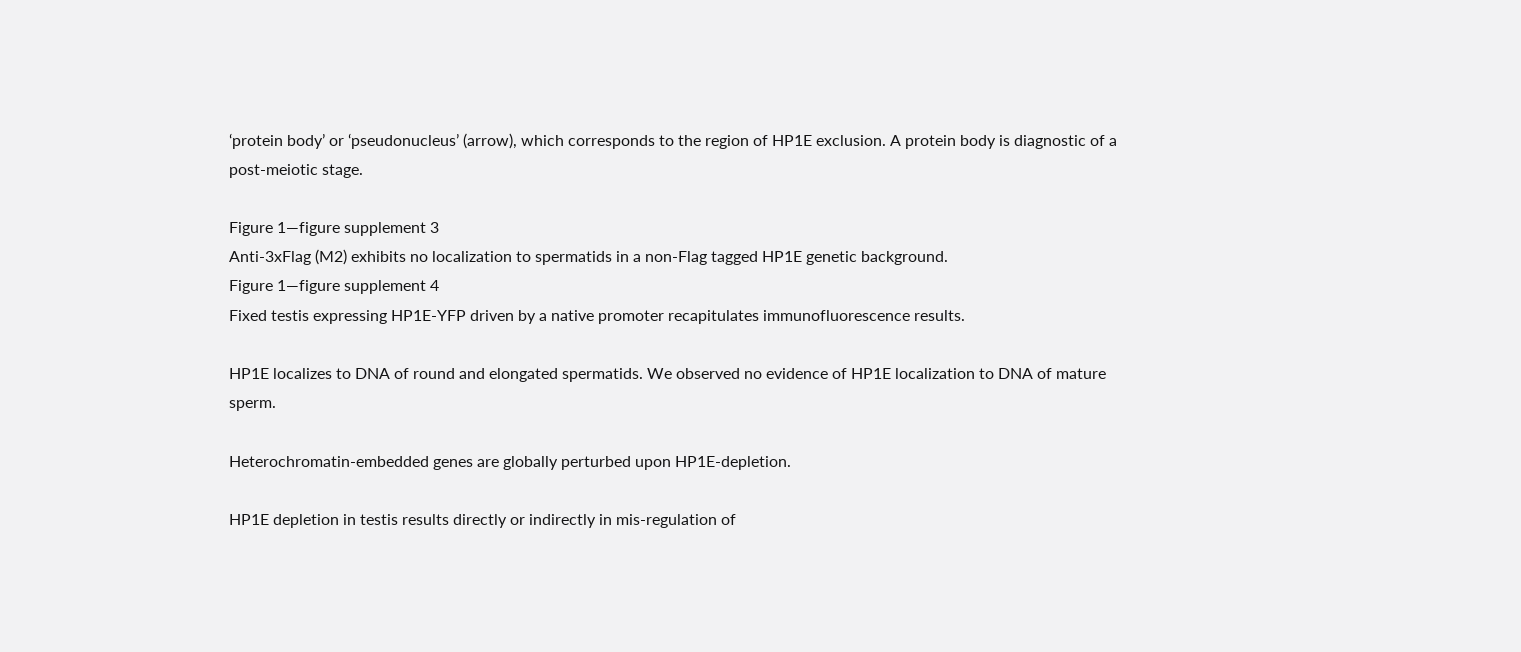‘protein body’ or ‘pseudonucleus’ (arrow), which corresponds to the region of HP1E exclusion. A protein body is diagnostic of a post-meiotic stage.

Figure 1—figure supplement 3
Anti-3xFlag (M2) exhibits no localization to spermatids in a non-Flag tagged HP1E genetic background.
Figure 1—figure supplement 4
Fixed testis expressing HP1E-YFP driven by a native promoter recapitulates immunofluorescence results.

HP1E localizes to DNA of round and elongated spermatids. We observed no evidence of HP1E localization to DNA of mature sperm.

Heterochromatin-embedded genes are globally perturbed upon HP1E-depletion.

HP1E depletion in testis results directly or indirectly in mis-regulation of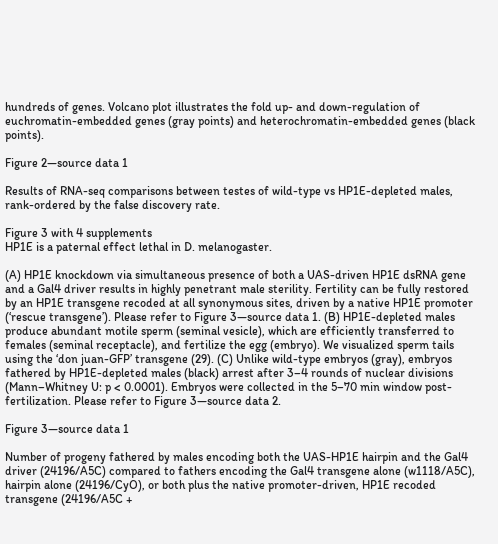hundreds of genes. Volcano plot illustrates the fold up- and down-regulation of euchromatin-embedded genes (gray points) and heterochromatin-embedded genes (black points).

Figure 2—source data 1

Results of RNA-seq comparisons between testes of wild-type vs HP1E-depleted males, rank-ordered by the false discovery rate.

Figure 3 with 4 supplements
HP1E is a paternal effect lethal in D. melanogaster.

(A) HP1E knockdown via simultaneous presence of both a UAS-driven HP1E dsRNA gene and a Gal4 driver results in highly penetrant male sterility. Fertility can be fully restored by an HP1E transgene recoded at all synonymous sites, driven by a native HP1E promoter (‘rescue transgene’). Please refer to Figure 3—source data 1. (B) HP1E-depleted males produce abundant motile sperm (seminal vesicle), which are efficiently transferred to females (seminal receptacle), and fertilize the egg (embryo). We visualized sperm tails using the ‘don juan-GFP’ transgene (29). (C) Unlike wild-type embryos (gray), embryos fathered by HP1E-depleted males (black) arrest after 3–4 rounds of nuclear divisions (Mann–Whitney U: p < 0.0001). Embryos were collected in the 5–70 min window post-fertilization. Please refer to Figure 3—source data 2.

Figure 3—source data 1

Number of progeny fathered by males encoding both the UAS-HP1E hairpin and the Gal4 driver (24196/A5C) compared to fathers encoding the Gal4 transgene alone (w1118/A5C), hairpin alone (24196/CyO), or both plus the native promoter-driven, HP1E recoded transgene (24196/A5C +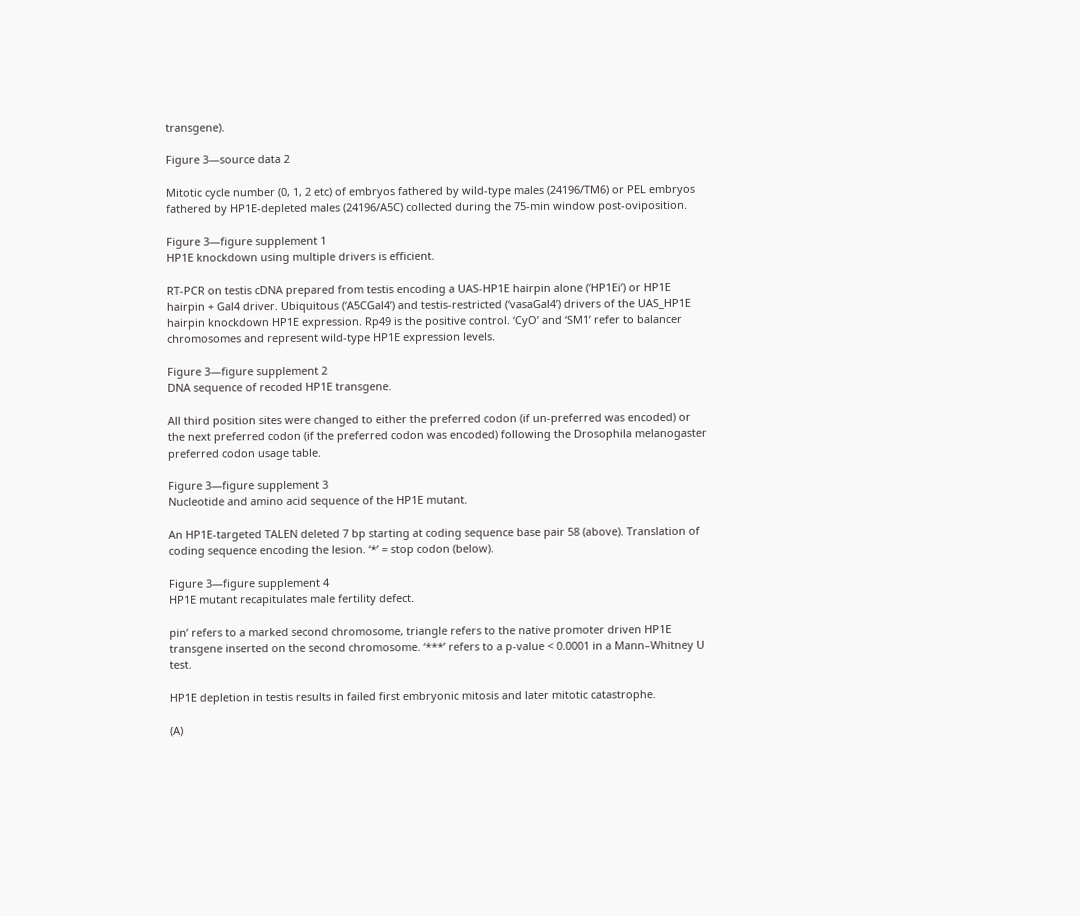transgene).

Figure 3—source data 2

Mitotic cycle number (0, 1, 2 etc) of embryos fathered by wild-type males (24196/TM6) or PEL embryos fathered by HP1E-depleted males (24196/A5C) collected during the 75-min window post-oviposition.

Figure 3—figure supplement 1
HP1E knockdown using multiple drivers is efficient.

RT-PCR on testis cDNA prepared from testis encoding a UAS-HP1E hairpin alone (‘HP1Ei’) or HP1E hairpin + Gal4 driver. Ubiquitous (‘A5CGal4’) and testis-restricted (‘vasaGal4’) drivers of the UAS_HP1E hairpin knockdown HP1E expression. Rp49 is the positive control. ‘CyO’ and ‘SM1’ refer to balancer chromosomes and represent wild-type HP1E expression levels.

Figure 3—figure supplement 2
DNA sequence of recoded HP1E transgene.

All third position sites were changed to either the preferred codon (if un-preferred was encoded) or the next preferred codon (if the preferred codon was encoded) following the Drosophila melanogaster preferred codon usage table.

Figure 3—figure supplement 3
Nucleotide and amino acid sequence of the HP1E mutant.

An HP1E-targeted TALEN deleted 7 bp starting at coding sequence base pair 58 (above). Translation of coding sequence encoding the lesion. ‘*’ = stop codon (below).

Figure 3—figure supplement 4
HP1E mutant recapitulates male fertility defect.

pin’ refers to a marked second chromosome, triangle refers to the native promoter driven HP1E transgene inserted on the second chromosome. ‘***’ refers to a p-value < 0.0001 in a Mann–Whitney U test.

HP1E depletion in testis results in failed first embryonic mitosis and later mitotic catastrophe.

(A)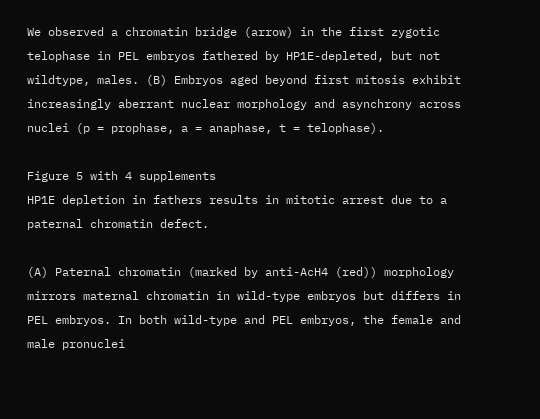We observed a chromatin bridge (arrow) in the first zygotic telophase in PEL embryos fathered by HP1E-depleted, but not wildtype, males. (B) Embryos aged beyond first mitosis exhibit increasingly aberrant nuclear morphology and asynchrony across nuclei (p = prophase, a = anaphase, t = telophase).

Figure 5 with 4 supplements
HP1E depletion in fathers results in mitotic arrest due to a paternal chromatin defect.

(A) Paternal chromatin (marked by anti-AcH4 (red)) morphology mirrors maternal chromatin in wild-type embryos but differs in PEL embryos. In both wild-type and PEL embryos, the female and male pronuclei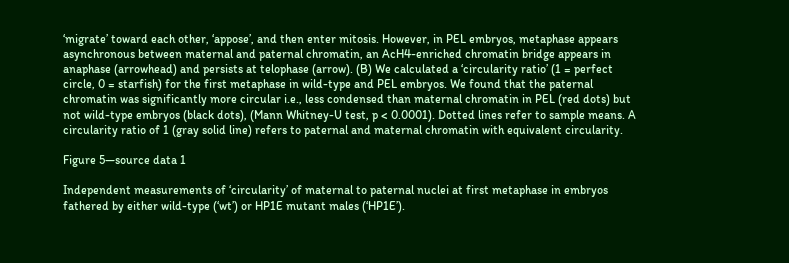‘migrate’ toward each other, ‘appose’, and then enter mitosis. However, in PEL embryos, metaphase appears asynchronous between maternal and paternal chromatin, an AcH4-enriched chromatin bridge appears in anaphase (arrowhead) and persists at telophase (arrow). (B) We calculated a ‘circularity ratio’ (1 = perfect circle, 0 = starfish) for the first metaphase in wild-type and PEL embryos. We found that the paternal chromatin was significantly more circular i.e., less condensed than maternal chromatin in PEL (red dots) but not wild-type embryos (black dots), (Mann Whitney-U test, p < 0.0001). Dotted lines refer to sample means. A circularity ratio of 1 (gray solid line) refers to paternal and maternal chromatin with equivalent circularity.

Figure 5—source data 1

Independent measurements of ‘circularity’ of maternal to paternal nuclei at first metaphase in embryos fathered by either wild-type (‘wt’) or HP1E mutant males (‘HP1E’).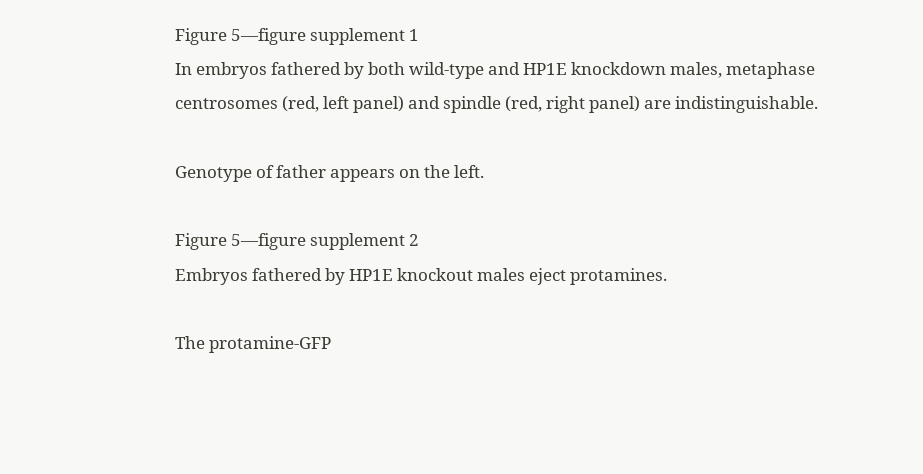Figure 5—figure supplement 1
In embryos fathered by both wild-type and HP1E knockdown males, metaphase centrosomes (red, left panel) and spindle (red, right panel) are indistinguishable.

Genotype of father appears on the left.

Figure 5—figure supplement 2
Embryos fathered by HP1E knockout males eject protamines.

The protamine-GFP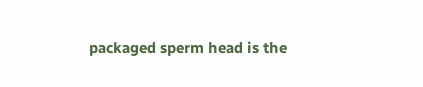packaged sperm head is the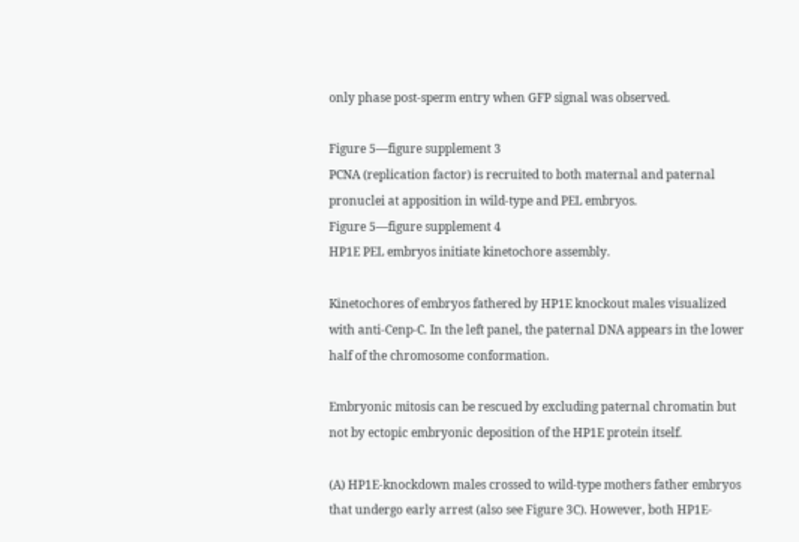only phase post-sperm entry when GFP signal was observed.

Figure 5—figure supplement 3
PCNA (replication factor) is recruited to both maternal and paternal pronuclei at apposition in wild-type and PEL embryos.
Figure 5—figure supplement 4
HP1E PEL embryos initiate kinetochore assembly.

Kinetochores of embryos fathered by HP1E knockout males visualized with anti-Cenp-C. In the left panel, the paternal DNA appears in the lower half of the chromosome conformation.

Embryonic mitosis can be rescued by excluding paternal chromatin but not by ectopic embryonic deposition of the HP1E protein itself.

(A) HP1E-knockdown males crossed to wild-type mothers father embryos that undergo early arrest (also see Figure 3C). However, both HP1E-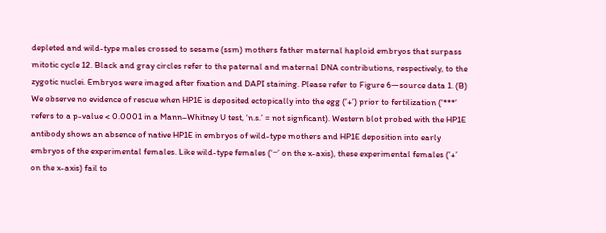depleted and wild-type males crossed to sesame (ssm) mothers father maternal haploid embryos that surpass mitotic cycle 12. Black and gray circles refer to the paternal and maternal DNA contributions, respectively, to the zygotic nuclei. Embryos were imaged after fixation and DAPI staining. Please refer to Figure 6—source data 1. (B) We observe no evidence of rescue when HP1E is deposited ectopically into the egg (‘+’) prior to fertilization (‘***’ refers to a p-value < 0.0001 in a Mann–Whitney U test, ‘n.s.’ = not signficant). Western blot probed with the HP1E antibody shows an absence of native HP1E in embryos of wild-type mothers and HP1E deposition into early embryos of the experimental females. Like wild-type females (‘−’ on the x-axis), these experimental females (‘+’ on the x-axis) fail to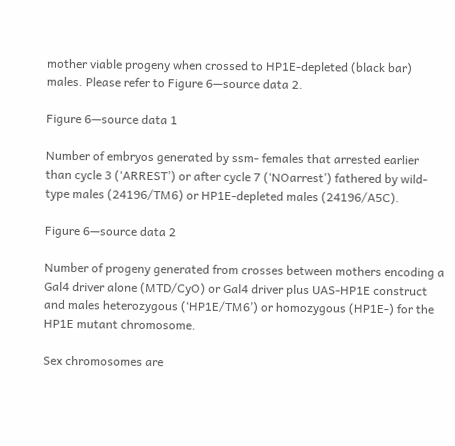mother viable progeny when crossed to HP1E-depleted (black bar) males. Please refer to Figure 6—source data 2.

Figure 6—source data 1

Number of embryos generated by ssm- females that arrested earlier than cycle 3 (‘ARREST’) or after cycle 7 (‘NOarrest’) fathered by wild-type males (24196/TM6) or HP1E-depleted males (24196/A5C).

Figure 6—source data 2

Number of progeny generated from crosses between mothers encoding a Gal4 driver alone (MTD/CyO) or Gal4 driver plus UAS-HP1E construct and males heterozygous (‘HP1E/TM6’) or homozygous (HP1E-) for the HP1E mutant chromosome.

Sex chromosomes are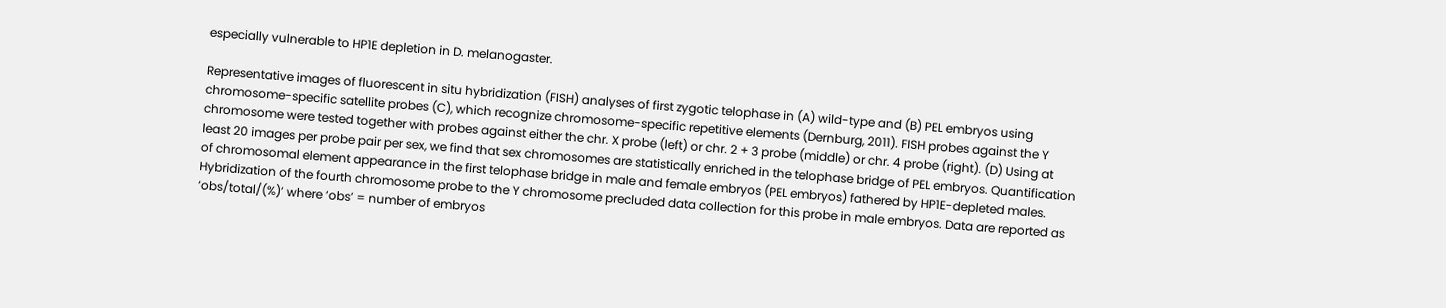especially vulnerable to HP1E depletion in D. melanogaster.

Representative images of fluorescent in situ hybridization (FISH) analyses of first zygotic telophase in (A) wild-type and (B) PEL embryos using chromosome-specific satellite probes (C), which recognize chromosome-specific repetitive elements (Dernburg, 2011). FISH probes against the Y chromosome were tested together with probes against either the chr. X probe (left) or chr. 2 + 3 probe (middle) or chr. 4 probe (right). (D) Using at least 20 images per probe pair per sex, we find that sex chromosomes are statistically enriched in the telophase bridge of PEL embryos. Quantification of chromosomal element appearance in the first telophase bridge in male and female embryos (PEL embryos) fathered by HP1E-depleted males. Hybridization of the fourth chromosome probe to the Y chromosome precluded data collection for this probe in male embryos. Data are reported as ‘obs/total/(%)’ where ‘obs’ = number of embryos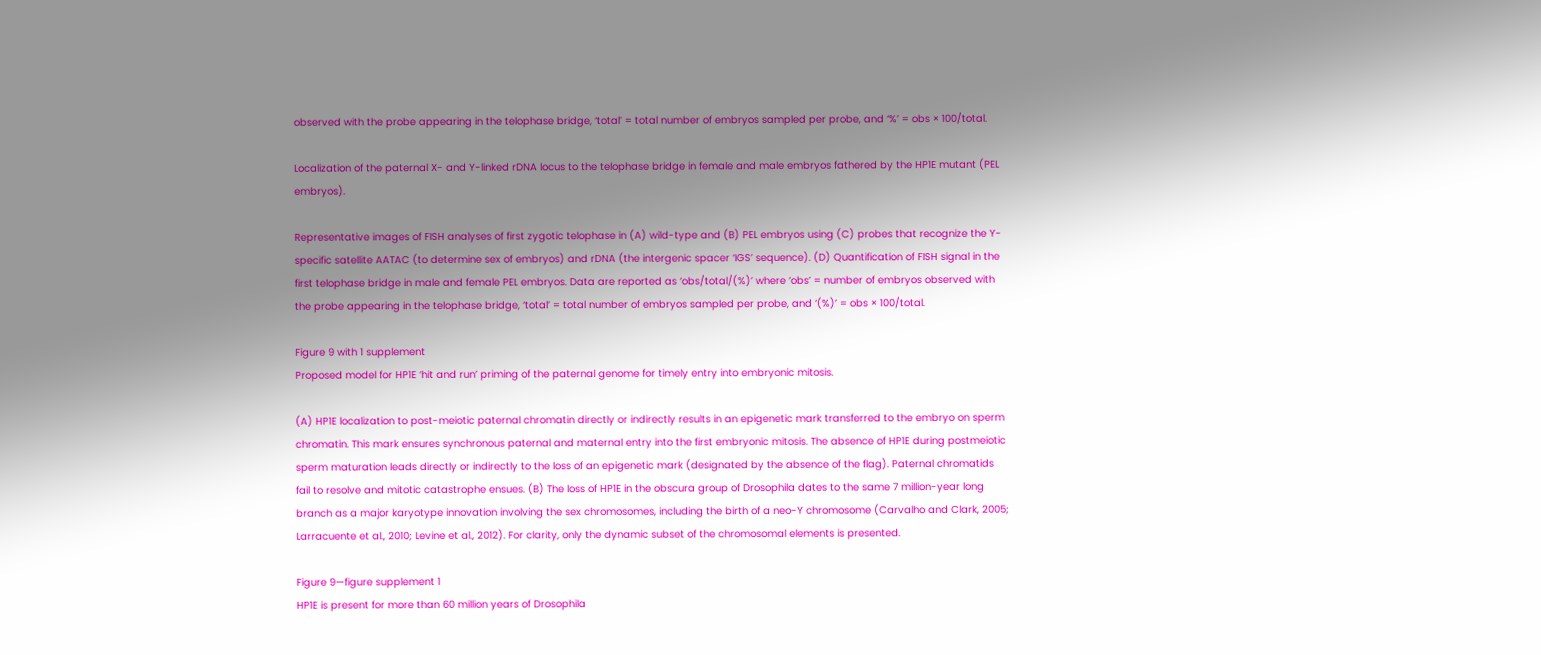observed with the probe appearing in the telophase bridge, ‘total’ = total number of embryos sampled per probe, and ‘%’ = obs × 100/total.

Localization of the paternal X- and Y-linked rDNA locus to the telophase bridge in female and male embryos fathered by the HP1E mutant (PEL embryos).

Representative images of FISH analyses of first zygotic telophase in (A) wild-type and (B) PEL embryos using (C) probes that recognize the Y-specific satellite AATAC (to determine sex of embryos) and rDNA (the intergenic spacer ‘IGS’ sequence). (D) Quantification of FISH signal in the first telophase bridge in male and female PEL embryos. Data are reported as ‘obs/total/(%)’ where ‘obs’ = number of embryos observed with the probe appearing in the telophase bridge, ‘total’ = total number of embryos sampled per probe, and ‘(%)’ = obs × 100/total.

Figure 9 with 1 supplement
Proposed model for HP1E ‘hit and run’ priming of the paternal genome for timely entry into embryonic mitosis.

(A) HP1E localization to post-meiotic paternal chromatin directly or indirectly results in an epigenetic mark transferred to the embryo on sperm chromatin. This mark ensures synchronous paternal and maternal entry into the first embryonic mitosis. The absence of HP1E during postmeiotic sperm maturation leads directly or indirectly to the loss of an epigenetic mark (designated by the absence of the flag). Paternal chromatids fail to resolve and mitotic catastrophe ensues. (B) The loss of HP1E in the obscura group of Drosophila dates to the same 7 million-year long branch as a major karyotype innovation involving the sex chromosomes, including the birth of a neo-Y chromosome (Carvalho and Clark, 2005; Larracuente et al., 2010; Levine et al., 2012). For clarity, only the dynamic subset of the chromosomal elements is presented.

Figure 9—figure supplement 1
HP1E is present for more than 60 million years of Drosophila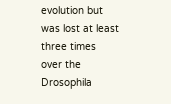evolution but was lost at least three times over the Drosophila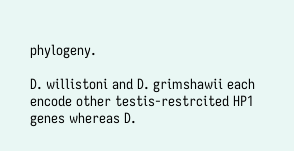phylogeny.

D. willistoni and D. grimshawii each encode other testis-restrcited HP1 genes whereas D.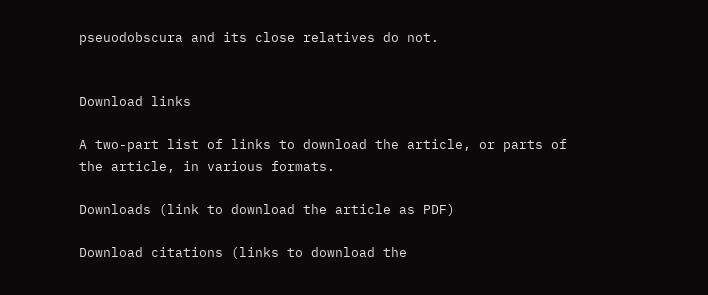pseuodobscura and its close relatives do not.


Download links

A two-part list of links to download the article, or parts of the article, in various formats.

Downloads (link to download the article as PDF)

Download citations (links to download the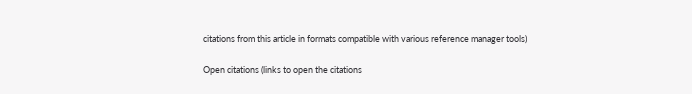citations from this article in formats compatible with various reference manager tools)

Open citations (links to open the citations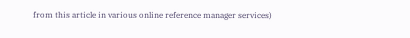from this article in various online reference manager services)